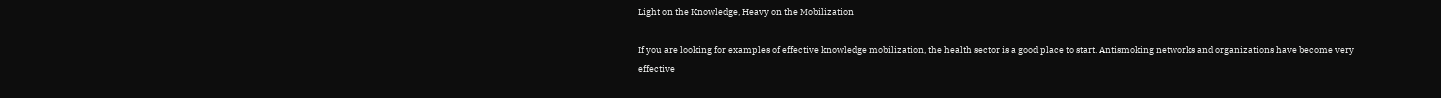Light on the Knowledge, Heavy on the Mobilization

If you are looking for examples of effective knowledge mobilization, the health sector is a good place to start. Antismoking networks and organizations have become very effective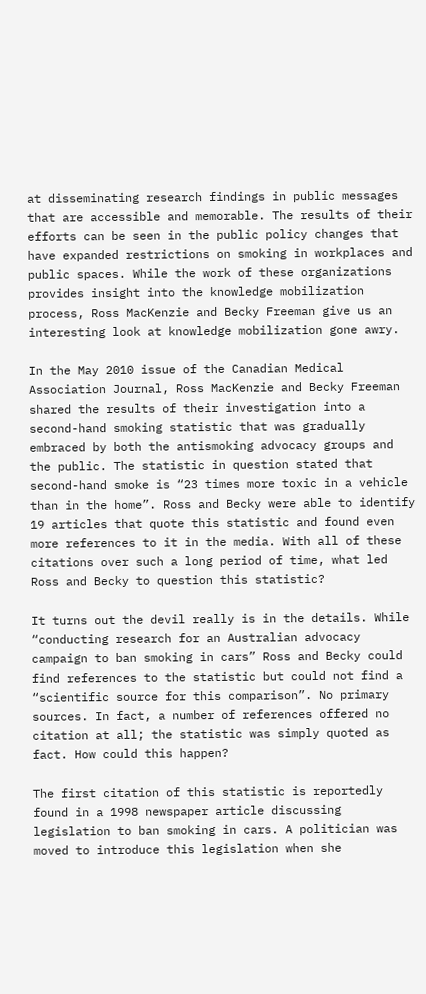at disseminating research findings in public messages that are accessible and memorable. The results of their efforts can be seen in the public policy changes that have expanded restrictions on smoking in workplaces and public spaces. While the work of these organizations provides insight into the knowledge mobilization process, Ross MacKenzie and Becky Freeman give us an interesting look at knowledge mobilization gone awry.

In the May 2010 issue of the Canadian Medical Association Journal, Ross MacKenzie and Becky Freeman shared the results of their investigation into a second-hand smoking statistic that was gradually embraced by both the antismoking advocacy groups and the public. The statistic in question stated that second-hand smoke is “23 times more toxic in a vehicle than in the home”. Ross and Becky were able to identify 19 articles that quote this statistic and found even more references to it in the media. With all of these citations over such a long period of time, what led Ross and Becky to question this statistic?

It turns out the devil really is in the details. While “conducting research for an Australian advocacy campaign to ban smoking in cars” Ross and Becky could find references to the statistic but could not find a “scientific source for this comparison”. No primary sources. In fact, a number of references offered no citation at all; the statistic was simply quoted as fact. How could this happen?

The first citation of this statistic is reportedly found in a 1998 newspaper article discussing legislation to ban smoking in cars. A politician was moved to introduce this legislation when she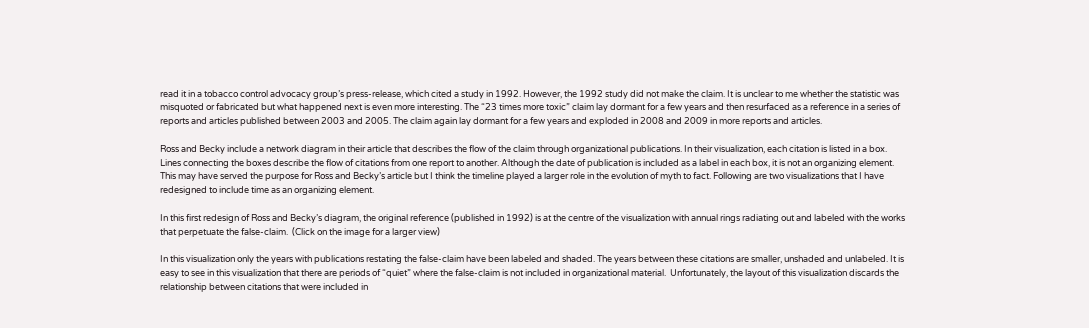read it in a tobacco control advocacy group’s press-release, which cited a study in 1992. However, the 1992 study did not make the claim. It is unclear to me whether the statistic was misquoted or fabricated but what happened next is even more interesting. The “23 times more toxic” claim lay dormant for a few years and then resurfaced as a reference in a series of reports and articles published between 2003 and 2005. The claim again lay dormant for a few years and exploded in 2008 and 2009 in more reports and articles.

Ross and Becky include a network diagram in their article that describes the flow of the claim through organizational publications. In their visualization, each citation is listed in a box. Lines connecting the boxes describe the flow of citations from one report to another. Although the date of publication is included as a label in each box, it is not an organizing element. This may have served the purpose for Ross and Becky’s article but I think the timeline played a larger role in the evolution of myth to fact. Following are two visualizations that I have redesigned to include time as an organizing element.

In this first redesign of Ross and Becky’s diagram, the original reference (published in 1992) is at the centre of the visualization with annual rings radiating out and labeled with the works that perpetuate the false-claim.  (Click on the image for a larger view)

In this visualization only the years with publications restating the false-claim have been labeled and shaded. The years between these citations are smaller, unshaded and unlabeled. It is easy to see in this visualization that there are periods of “quiet” where the false-claim is not included in organizational material.  Unfortunately, the layout of this visualization discards the relationship between citations that were included in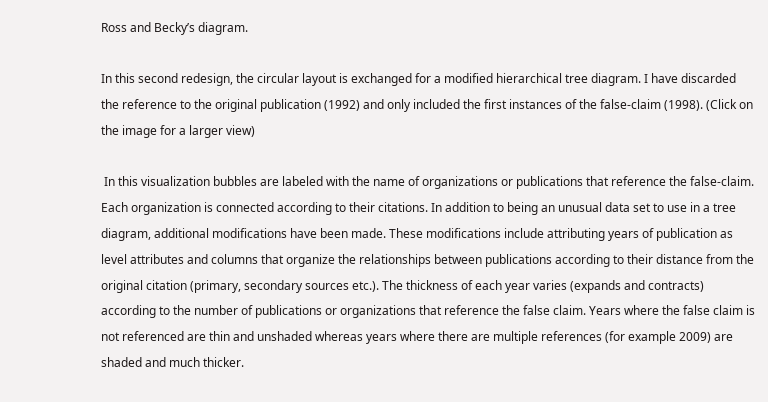Ross and Becky’s diagram.

In this second redesign, the circular layout is exchanged for a modified hierarchical tree diagram. I have discarded the reference to the original publication (1992) and only included the first instances of the false-claim (1998). (Click on the image for a larger view)

 In this visualization bubbles are labeled with the name of organizations or publications that reference the false-claim. Each organization is connected according to their citations. In addition to being an unusual data set to use in a tree diagram, additional modifications have been made. These modifications include attributing years of publication as level attributes and columns that organize the relationships between publications according to their distance from the original citation (primary, secondary sources etc.). The thickness of each year varies (expands and contracts) according to the number of publications or organizations that reference the false claim. Years where the false claim is not referenced are thin and unshaded whereas years where there are multiple references (for example 2009) are shaded and much thicker.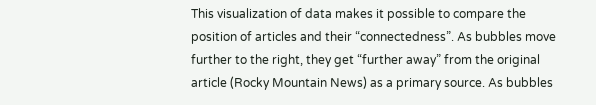This visualization of data makes it possible to compare the position of articles and their “connectedness”. As bubbles move further to the right, they get “further away” from the original article (Rocky Mountain News) as a primary source. As bubbles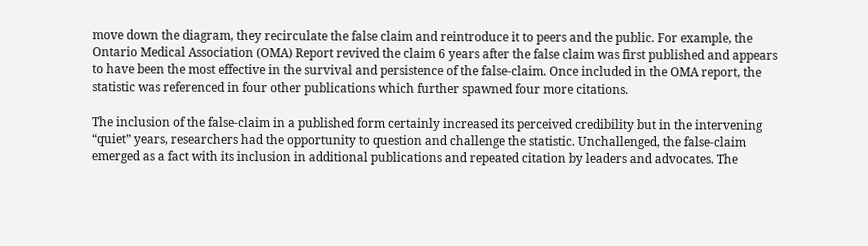move down the diagram, they recirculate the false claim and reintroduce it to peers and the public. For example, the Ontario Medical Association (OMA) Report revived the claim 6 years after the false claim was first published and appears to have been the most effective in the survival and persistence of the false-claim. Once included in the OMA report, the statistic was referenced in four other publications which further spawned four more citations.

The inclusion of the false-claim in a published form certainly increased its perceived credibility but in the intervening “quiet” years, researchers had the opportunity to question and challenge the statistic. Unchallenged, the false-claim emerged as a fact with its inclusion in additional publications and repeated citation by leaders and advocates. The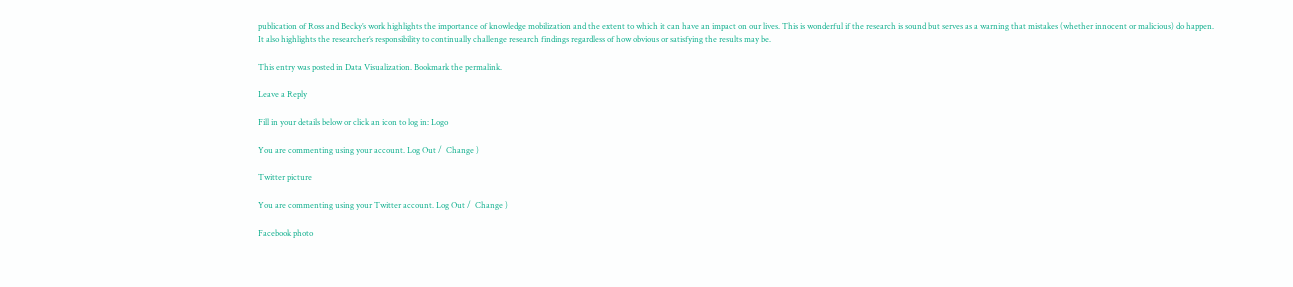publication of Ross and Becky’s work highlights the importance of knowledge mobilization and the extent to which it can have an impact on our lives. This is wonderful if the research is sound but serves as a warning that mistakes (whether innocent or malicious) do happen. It also highlights the researcher’s responsibility to continually challenge research findings regardless of how obvious or satisfying the results may be.

This entry was posted in Data Visualization. Bookmark the permalink.

Leave a Reply

Fill in your details below or click an icon to log in: Logo

You are commenting using your account. Log Out /  Change )

Twitter picture

You are commenting using your Twitter account. Log Out /  Change )

Facebook photo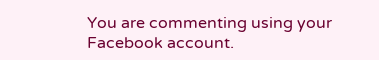You are commenting using your Facebook account.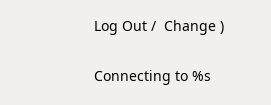Log Out /  Change )

Connecting to %s